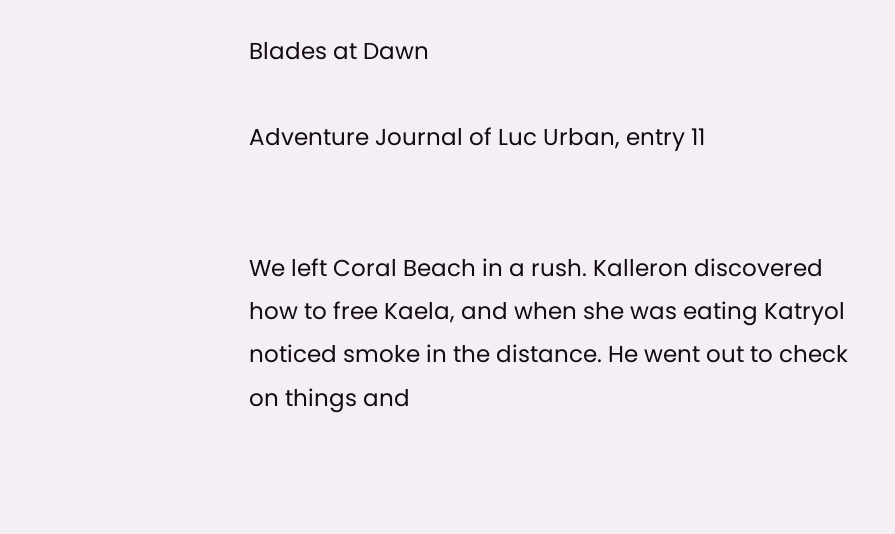Blades at Dawn

Adventure Journal of Luc Urban, entry 11


We left Coral Beach in a rush. Kalleron discovered how to free Kaela, and when she was eating Katryol noticed smoke in the distance. He went out to check on things and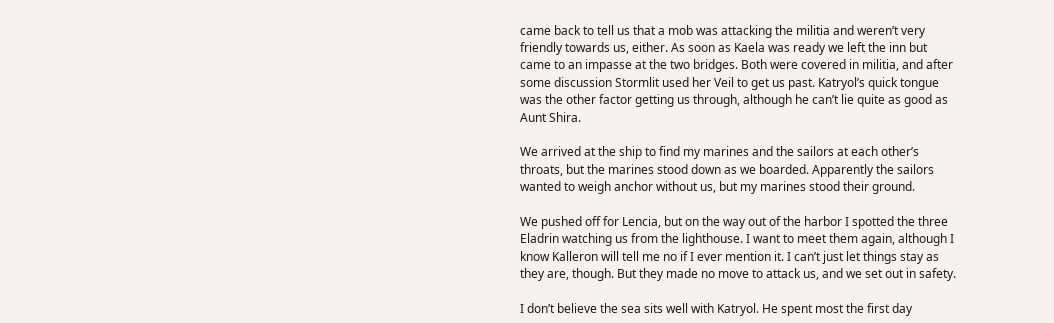came back to tell us that a mob was attacking the militia and weren’t very friendly towards us, either. As soon as Kaela was ready we left the inn but came to an impasse at the two bridges. Both were covered in militia, and after some discussion Stormlit used her Veil to get us past. Katryol’s quick tongue was the other factor getting us through, although he can’t lie quite as good as Aunt Shira.

We arrived at the ship to find my marines and the sailors at each other’s throats, but the marines stood down as we boarded. Apparently the sailors wanted to weigh anchor without us, but my marines stood their ground.

We pushed off for Lencia, but on the way out of the harbor I spotted the three Eladrin watching us from the lighthouse. I want to meet them again, although I know Kalleron will tell me no if I ever mention it. I can’t just let things stay as they are, though. But they made no move to attack us, and we set out in safety.

I don’t believe the sea sits well with Katryol. He spent most the first day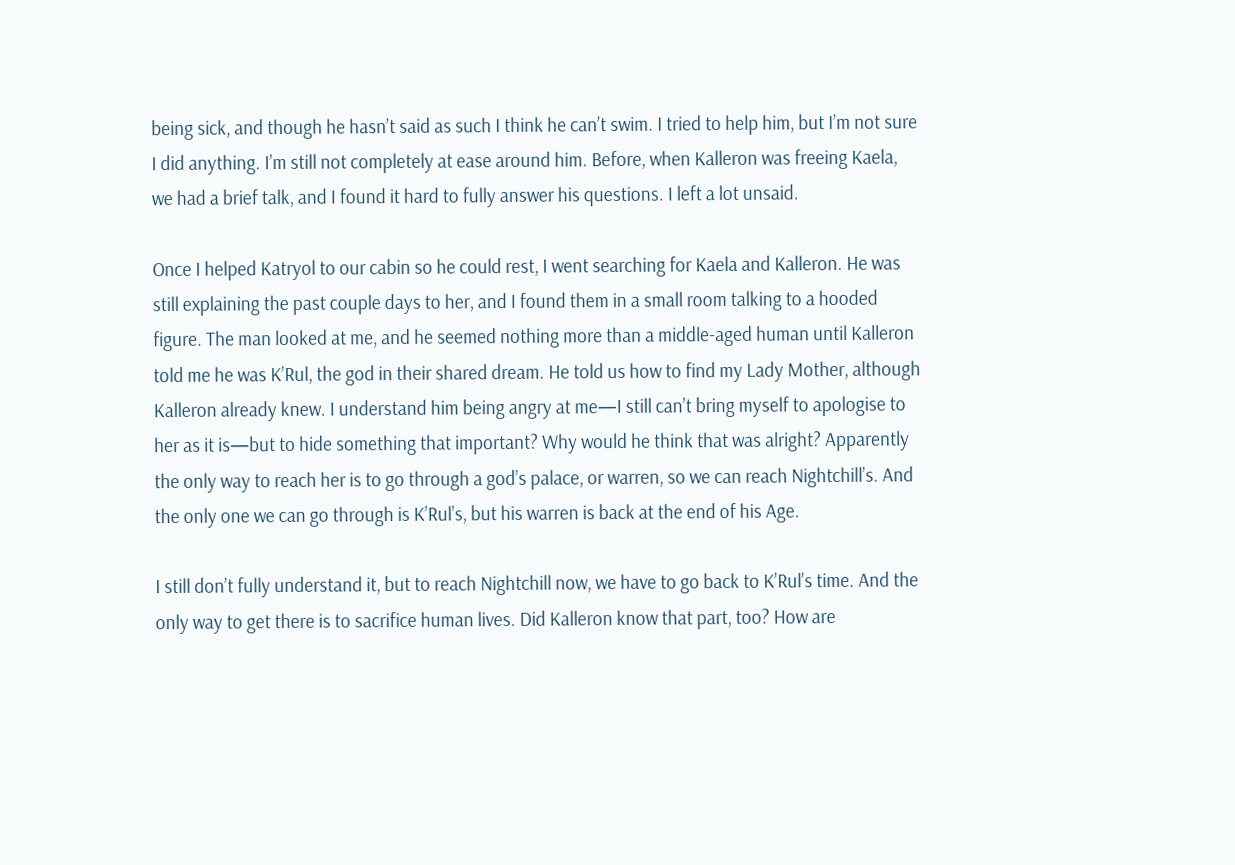being sick, and though he hasn’t said as such I think he can’t swim. I tried to help him, but I’m not sure I did anything. I’m still not completely at ease around him. Before, when Kalleron was freeing Kaela, we had a brief talk, and I found it hard to fully answer his questions. I left a lot unsaid.

Once I helped Katryol to our cabin so he could rest, I went searching for Kaela and Kalleron. He was still explaining the past couple days to her, and I found them in a small room talking to a hooded figure. The man looked at me, and he seemed nothing more than a middle-aged human until Kalleron told me he was K’Rul, the god in their shared dream. He told us how to find my Lady Mother, although Kalleron already knew. I understand him being angry at me—I still can’t bring myself to apologise to her as it is—but to hide something that important? Why would he think that was alright? Apparently the only way to reach her is to go through a god’s palace, or warren, so we can reach Nightchill’s. And the only one we can go through is K’Rul’s, but his warren is back at the end of his Age.

I still don’t fully understand it, but to reach Nightchill now, we have to go back to K’Rul’s time. And the only way to get there is to sacrifice human lives. Did Kalleron know that part, too? How are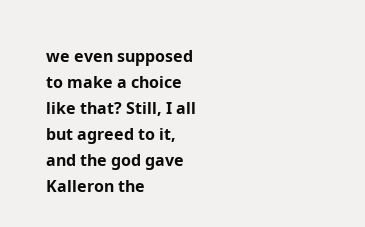we even supposed to make a choice like that? Still, I all but agreed to it, and the god gave Kalleron the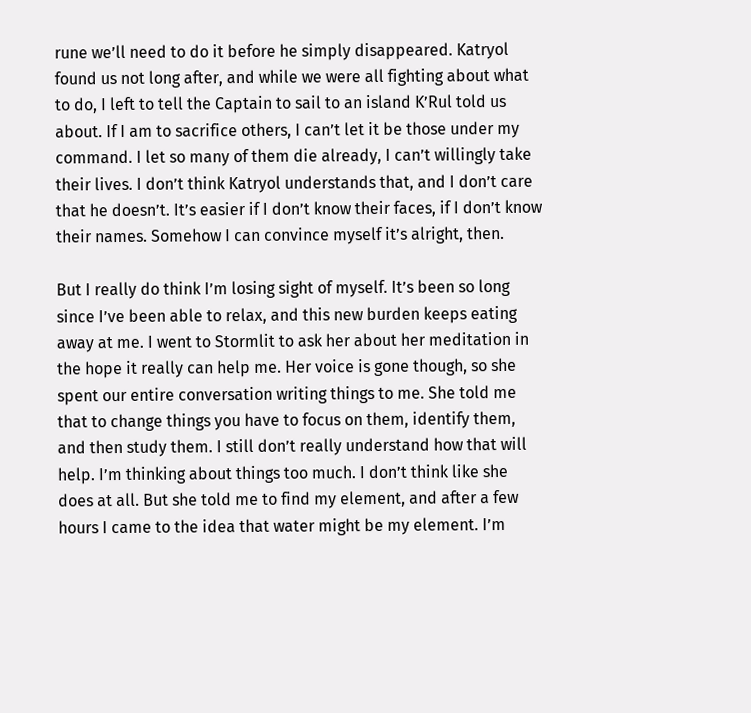rune we’ll need to do it before he simply disappeared. Katryol found us not long after, and while we were all fighting about what to do, I left to tell the Captain to sail to an island K’Rul told us about. If I am to sacrifice others, I can’t let it be those under my command. I let so many of them die already, I can’t willingly take their lives. I don’t think Katryol understands that, and I don’t care that he doesn’t. It’s easier if I don’t know their faces, if I don’t know their names. Somehow I can convince myself it’s alright, then.

But I really do think I’m losing sight of myself. It’s been so long since I’ve been able to relax, and this new burden keeps eating away at me. I went to Stormlit to ask her about her meditation in the hope it really can help me. Her voice is gone though, so she spent our entire conversation writing things to me. She told me that to change things you have to focus on them, identify them, and then study them. I still don’t really understand how that will help. I’m thinking about things too much. I don’t think like she does at all. But she told me to find my element, and after a few hours I came to the idea that water might be my element. I’m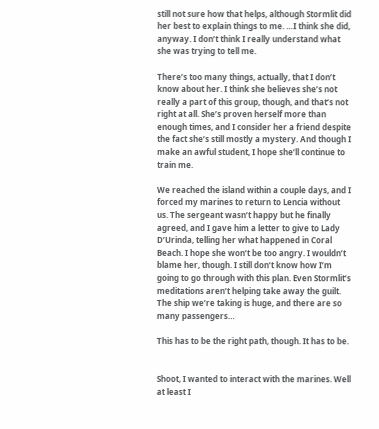still not sure how that helps, although Stormlit did her best to explain things to me. …I think she did, anyway. I don’t think I really understand what she was trying to tell me.

There’s too many things, actually, that I don’t know about her. I think she believes she’s not really a part of this group, though, and that’s not right at all. She’s proven herself more than enough times, and I consider her a friend despite the fact she’s still mostly a mystery. And though I make an awful student, I hope she’ll continue to train me.

We reached the island within a couple days, and I forced my marines to return to Lencia without us. The sergeant wasn’t happy but he finally agreed, and I gave him a letter to give to Lady D’Urinda, telling her what happened in Coral Beach. I hope she won’t be too angry. I wouldn’t blame her, though. I still don’t know how I’m going to go through with this plan. Even Stormlit’s meditations aren’t helping take away the guilt. The ship we’re taking is huge, and there are so many passengers…

This has to be the right path, though. It has to be.


Shoot, I wanted to interact with the marines. Well at least I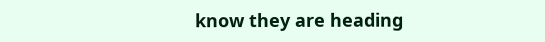know they are heading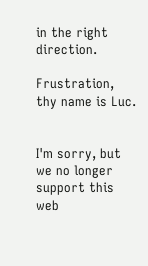in the right direction.

Frustration, thy name is Luc.


I'm sorry, but we no longer support this web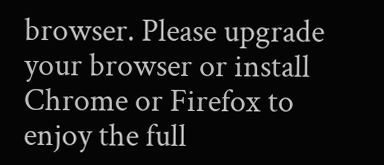browser. Please upgrade your browser or install Chrome or Firefox to enjoy the full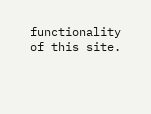functionality of this site.